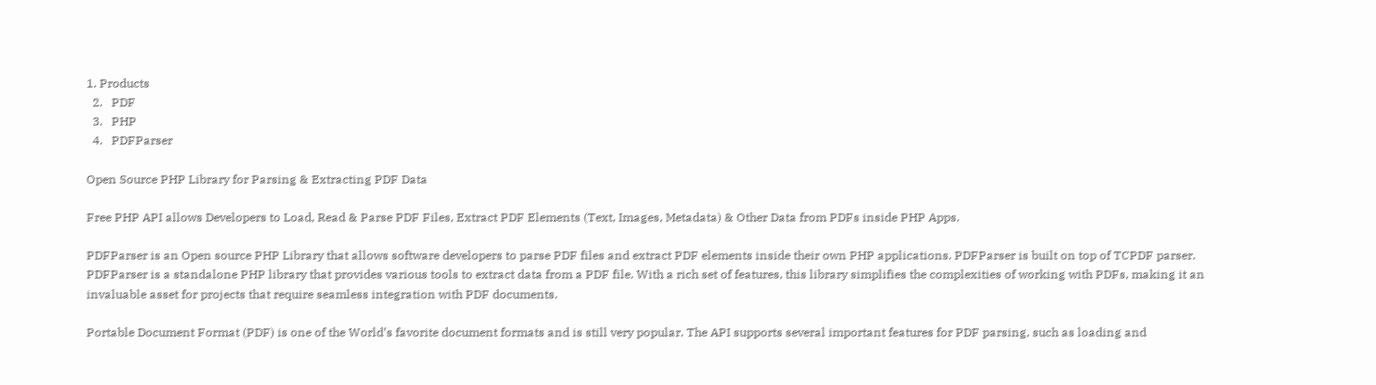1. Products
  2.   PDF
  3.   PHP
  4.   PDFParser

Open Source PHP Library for Parsing & Extracting PDF Data

Free PHP API allows Developers to Load, Read & Parse PDF Files, Extract PDF Elements (Text, Images, Metadata) & Other Data from PDFs inside PHP Apps.

PDFParser is an Open source PHP Library that allows software developers to parse PDF files and extract PDF elements inside their own PHP applications. PDFParser is built on top of TCPDF parser. PDFParser is a standalone PHP library that provides various tools to extract data from a PDF file. With a rich set of features, this library simplifies the complexities of working with PDFs, making it an invaluable asset for projects that require seamless integration with PDF documents.

Portable Document Format (PDF) is one of the World’s favorite document formats and is still very popular. The API supports several important features for PDF parsing, such as loading and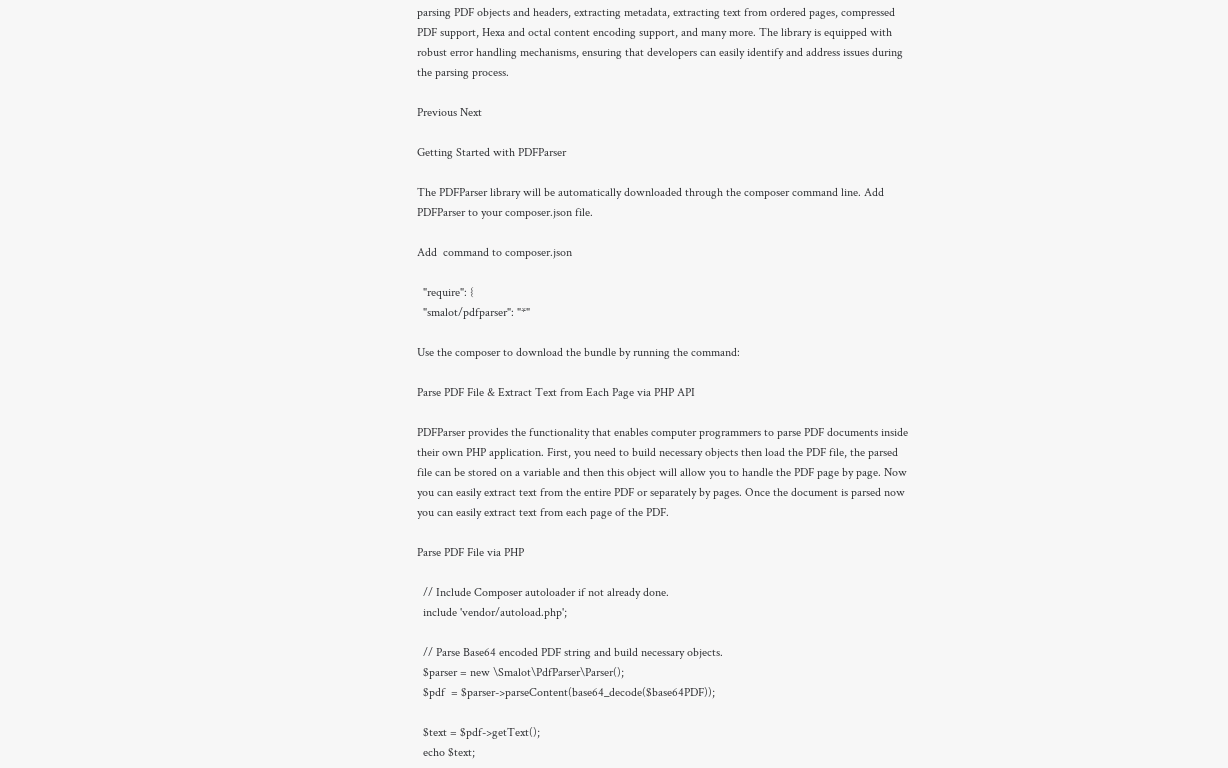parsing PDF objects and headers, extracting metadata, extracting text from ordered pages, compressed PDF support, Hexa and octal content encoding support, and many more. The library is equipped with robust error handling mechanisms, ensuring that developers can easily identify and address issues during the parsing process.

Previous Next

Getting Started with PDFParser

The PDFParser library will be automatically downloaded through the composer command line. Add PDFParser to your composer.json file.

Add  command to composer.json

  "require": {
  "smalot/pdfparser": "*"

Use the composer to download the bundle by running the command:

Parse PDF File & Extract Text from Each Page via PHP API

PDFParser provides the functionality that enables computer programmers to parse PDF documents inside their own PHP application. First, you need to build necessary objects then load the PDF file, the parsed file can be stored on a variable and then this object will allow you to handle the PDF page by page. Now you can easily extract text from the entire PDF or separately by pages. Once the document is parsed now you can easily extract text from each page of the PDF.

Parse PDF File via PHP

  // Include Composer autoloader if not already done.
  include 'vendor/autoload.php';

  // Parse Base64 encoded PDF string and build necessary objects.
  $parser = new \Smalot\PdfParser\Parser();
  $pdf  = $parser->parseContent(base64_decode($base64PDF));

  $text = $pdf->getText();
  echo $text;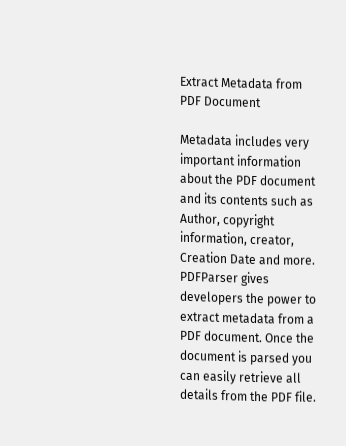Extract Metadata from PDF Document

Metadata includes very important information about the PDF document and its contents such as Author, copyright information, creator, Creation Date and more. PDFParser gives developers the power to extract metadata from a PDF document. Once the document is parsed you can easily retrieve all details from the PDF file.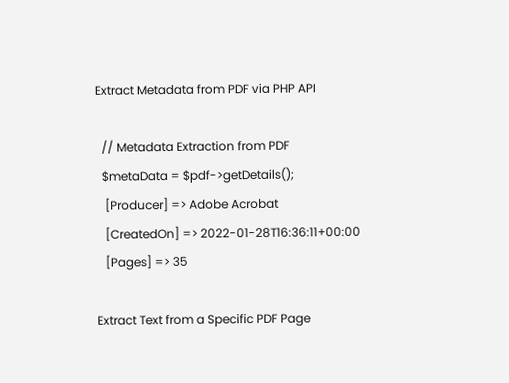Extract Metadata from PDF via PHP API

  // Metadata Extraction from PDF
  $metaData = $pdf->getDetails();
   [Producer] => Adobe Acrobat
   [CreatedOn] => 2022-01-28T16:36:11+00:00
   [Pages] => 35

Extract Text from a Specific PDF Page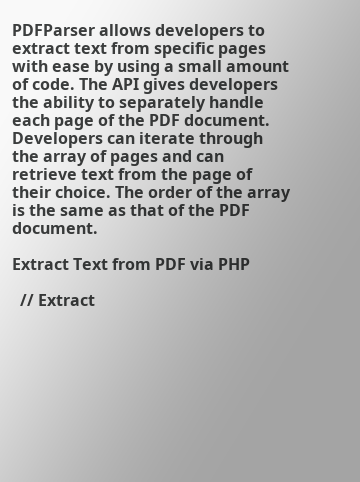PDFParser allows developers to extract text from specific pages with ease by using a small amount of code. The API gives developers the ability to separately handle each page of the PDF document. Developers can iterate through the array of pages and can retrieve text from the page of their choice. The order of the array is the same as that of the PDF document.

Extract Text from PDF via PHP

  // Extract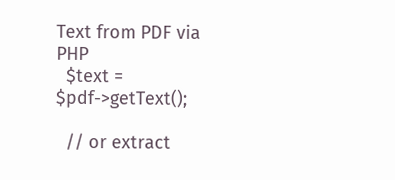Text from PDF via PHP
  $text = $pdf->getText();

  // or extract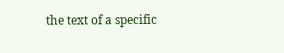the text of a specific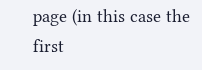page (in this case the first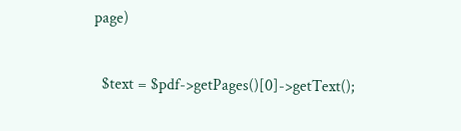page)

  $text = $pdf->getPages()[0]->getText();